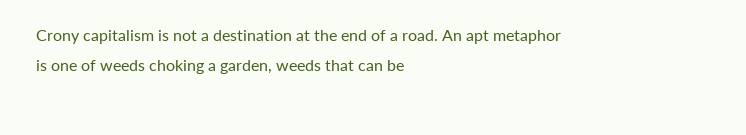Crony capitalism is not a destination at the end of a road. An apt metaphor is one of weeds choking a garden, weeds that can be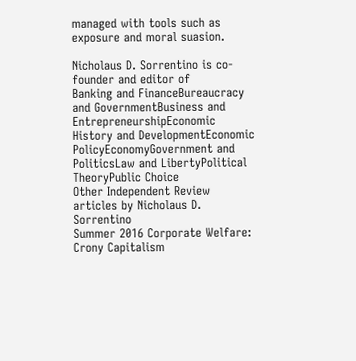managed with tools such as exposure and moral suasion.

Nicholaus D. Sorrentino is co-founder and editor of
Banking and FinanceBureaucracy and GovernmentBusiness and EntrepreneurshipEconomic History and DevelopmentEconomic PolicyEconomyGovernment and PoliticsLaw and LibertyPolitical TheoryPublic Choice
Other Independent Review articles by Nicholaus D. Sorrentino
Summer 2016 Corporate Welfare: Crony Capitalism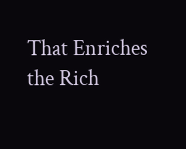That Enriches the Rich